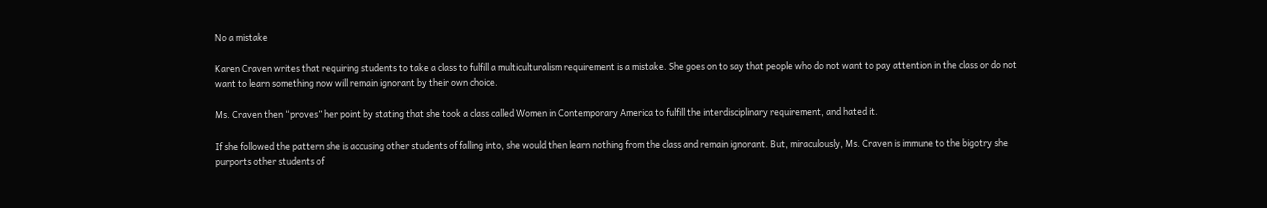No a mistake

Karen Craven writes that requiring students to take a class to fulfill a multiculturalism requirement is a mistake. She goes on to say that people who do not want to pay attention in the class or do not want to learn something now will remain ignorant by their own choice.

Ms. Craven then “proves” her point by stating that she took a class called Women in Contemporary America to fulfill the interdisciplinary requirement, and hated it.

If she followed the pattern she is accusing other students of falling into, she would then learn nothing from the class and remain ignorant. But, miraculously, Ms. Craven is immune to the bigotry she purports other students of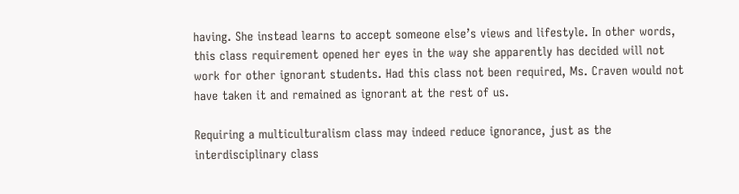having. She instead learns to accept someone else’s views and lifestyle. In other words, this class requirement opened her eyes in the way she apparently has decided will not work for other ignorant students. Had this class not been required, Ms. Craven would not have taken it and remained as ignorant at the rest of us.

Requiring a multiculturalism class may indeed reduce ignorance, just as the interdisciplinary class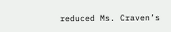reduced Ms. Craven’s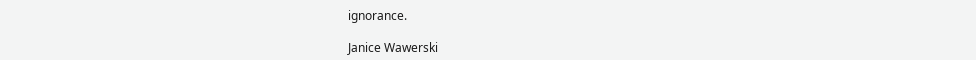ignorance.

Janice Wawerski